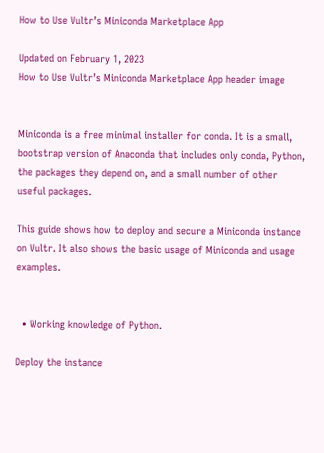How to Use Vultr’s Miniconda Marketplace App

Updated on February 1, 2023
How to Use Vultr’s Miniconda Marketplace App header image


Miniconda is a free minimal installer for conda. It is a small, bootstrap version of Anaconda that includes only conda, Python, the packages they depend on, and a small number of other useful packages.

This guide shows how to deploy and secure a Miniconda instance on Vultr. It also shows the basic usage of Miniconda and usage examples.


  • Working knowledge of Python.

Deploy the instance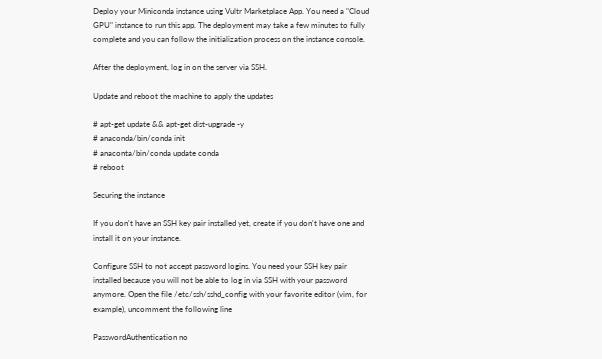Deploy your Miniconda instance using Vultr Marketplace App. You need a "Cloud GPU" instance to run this app. The deployment may take a few minutes to fully complete and you can follow the initialization process on the instance console.

After the deployment, log in on the server via SSH.

Update and reboot the machine to apply the updates

# apt-get update && apt-get dist-upgrade -y
# anaconda/bin/conda init
# anaconta/bin/conda update conda
# reboot

Securing the instance

If you don't have an SSH key pair installed yet, create if you don't have one and install it on your instance.

Configure SSH to not accept password logins. You need your SSH key pair installed because you will not be able to log in via SSH with your password anymore. Open the file /etc/ssh/sshd_config with your favorite editor (vim, for example), uncomment the following line

PasswordAuthentication no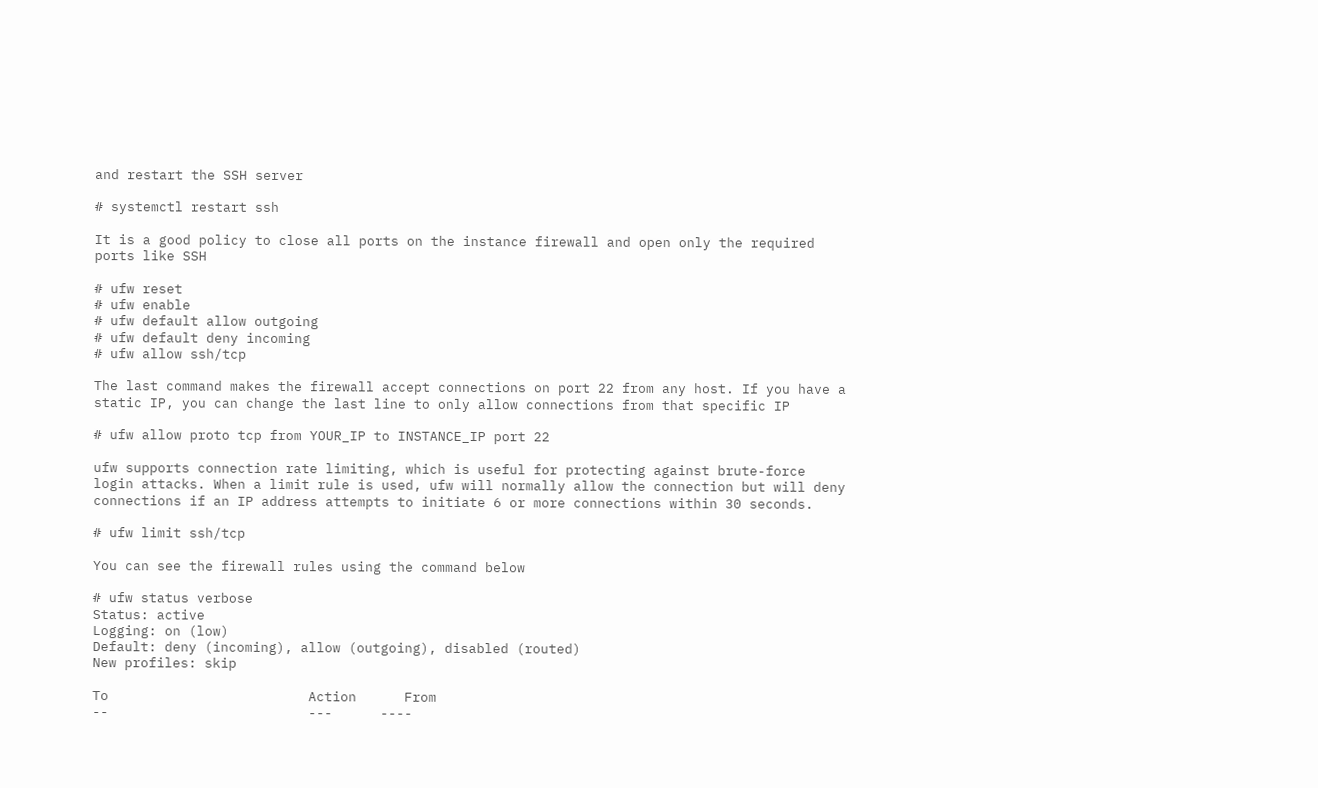and restart the SSH server

# systemctl restart ssh

It is a good policy to close all ports on the instance firewall and open only the required ports like SSH

# ufw reset
# ufw enable
# ufw default allow outgoing
# ufw default deny incoming
# ufw allow ssh/tcp

The last command makes the firewall accept connections on port 22 from any host. If you have a static IP, you can change the last line to only allow connections from that specific IP

# ufw allow proto tcp from YOUR_IP to INSTANCE_IP port 22

ufw supports connection rate limiting, which is useful for protecting against brute-force login attacks. When a limit rule is used, ufw will normally allow the connection but will deny connections if an IP address attempts to initiate 6 or more connections within 30 seconds.

# ufw limit ssh/tcp

You can see the firewall rules using the command below

# ufw status verbose
Status: active
Logging: on (low)
Default: deny (incoming), allow (outgoing), disabled (routed)
New profiles: skip

To                         Action      From
--                         ---      ----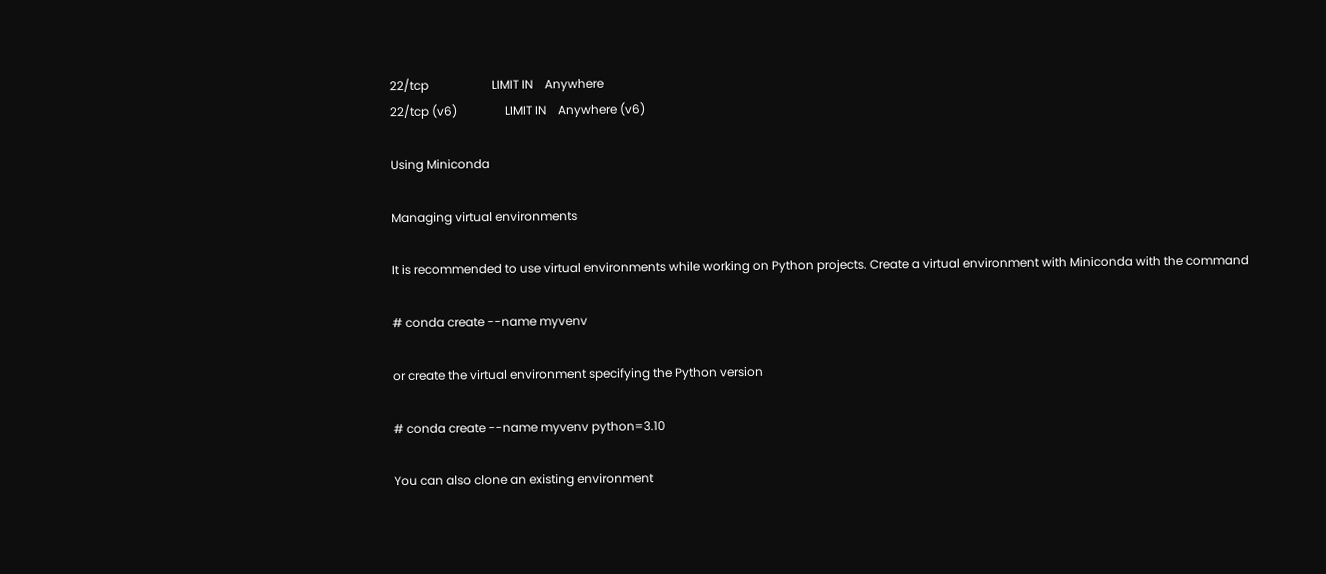22/tcp                     LIMIT IN    Anywhere
22/tcp (v6)                LIMIT IN    Anywhere (v6)

Using Miniconda

Managing virtual environments

It is recommended to use virtual environments while working on Python projects. Create a virtual environment with Miniconda with the command

# conda create --name myvenv

or create the virtual environment specifying the Python version

# conda create --name myvenv python=3.10

You can also clone an existing environment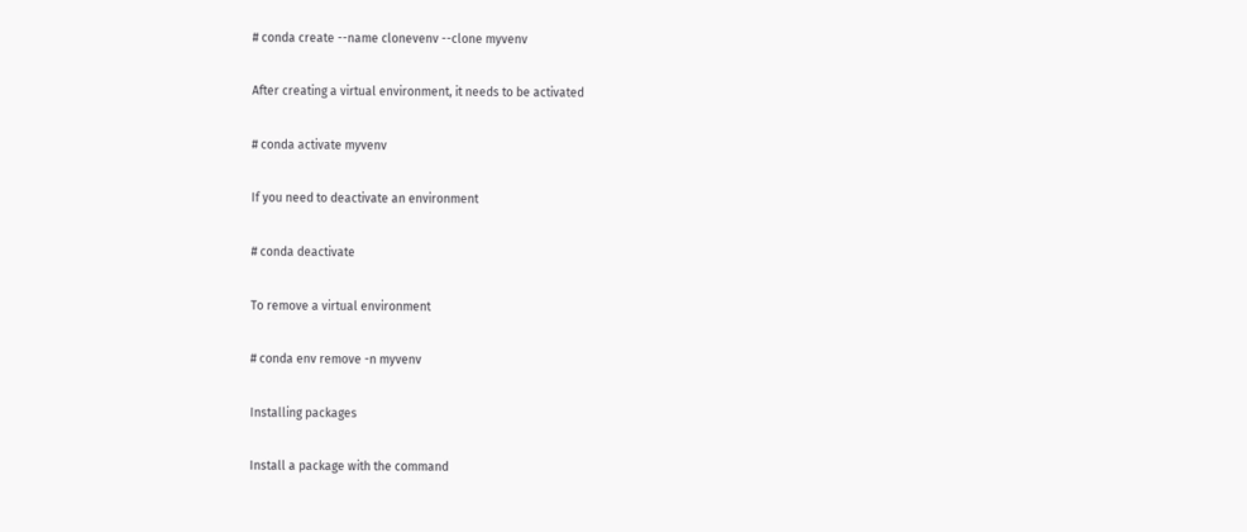# conda create --name clonevenv --clone myvenv

After creating a virtual environment, it needs to be activated

# conda activate myvenv

If you need to deactivate an environment

# conda deactivate

To remove a virtual environment

# conda env remove -n myvenv

Installing packages

Install a package with the command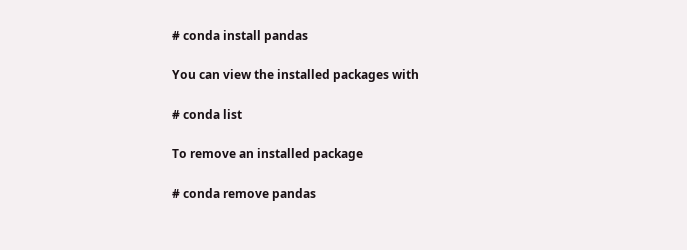# conda install pandas

You can view the installed packages with

# conda list

To remove an installed package

# conda remove pandas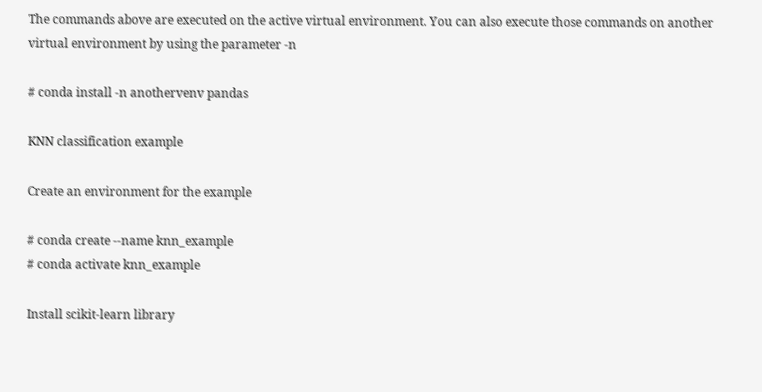The commands above are executed on the active virtual environment. You can also execute those commands on another virtual environment by using the parameter -n

# conda install -n anothervenv pandas

KNN classification example

Create an environment for the example

# conda create --name knn_example
# conda activate knn_example

Install scikit-learn library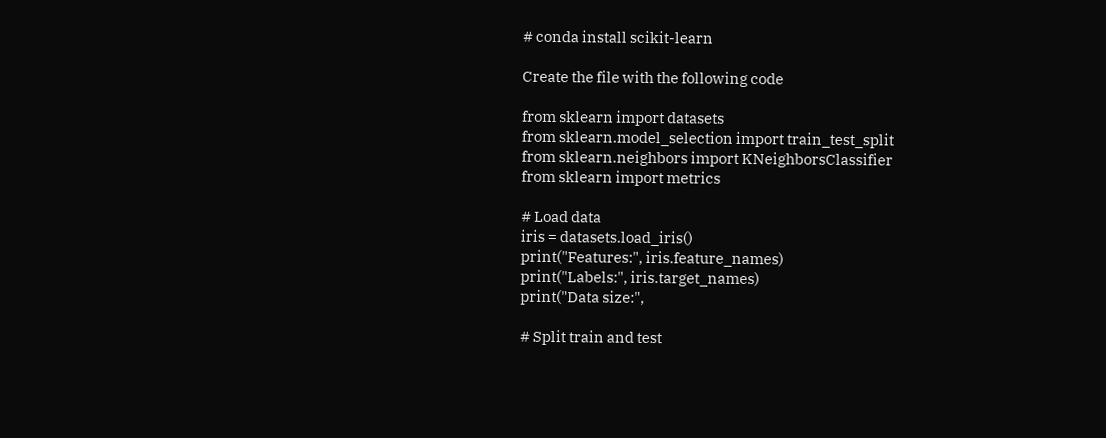# conda install scikit-learn

Create the file with the following code

from sklearn import datasets
from sklearn.model_selection import train_test_split
from sklearn.neighbors import KNeighborsClassifier
from sklearn import metrics

# Load data
iris = datasets.load_iris()
print("Features:", iris.feature_names)
print("Labels:", iris.target_names)
print("Data size:",

# Split train and test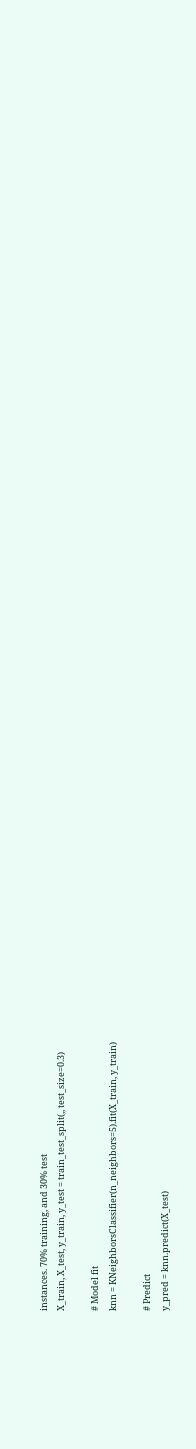instances. 70% training, and 30% test
X_train, X_test, y_train, y_test = train_test_split(,, test_size=0.3)

# Model fit
knn = KNeighborsClassifier(n_neighbors=5).fit(X_train, y_train)

# Predict
y_pred = knn.predict(X_test)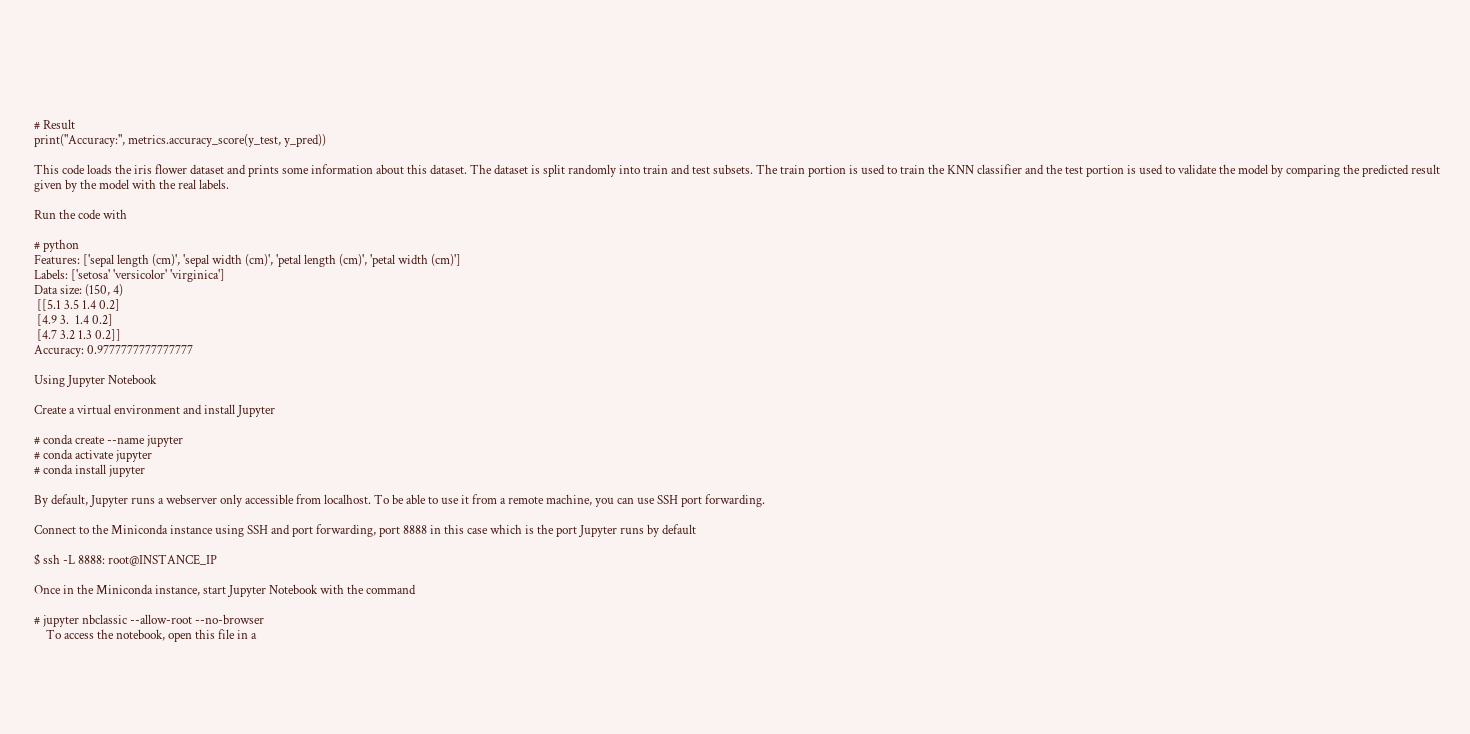# Result
print("Accuracy:", metrics.accuracy_score(y_test, y_pred))

This code loads the iris flower dataset and prints some information about this dataset. The dataset is split randomly into train and test subsets. The train portion is used to train the KNN classifier and the test portion is used to validate the model by comparing the predicted result given by the model with the real labels.

Run the code with

# python
Features: ['sepal length (cm)', 'sepal width (cm)', 'petal length (cm)', 'petal width (cm)']
Labels: ['setosa' 'versicolor' 'virginica']
Data size: (150, 4)
 [[5.1 3.5 1.4 0.2]
 [4.9 3.  1.4 0.2]
 [4.7 3.2 1.3 0.2]]
Accuracy: 0.9777777777777777

Using Jupyter Notebook

Create a virtual environment and install Jupyter

# conda create --name jupyter
# conda activate jupyter
# conda install jupyter

By default, Jupyter runs a webserver only accessible from localhost. To be able to use it from a remote machine, you can use SSH port forwarding.

Connect to the Miniconda instance using SSH and port forwarding, port 8888 in this case which is the port Jupyter runs by default

$ ssh -L 8888: root@INSTANCE_IP

Once in the Miniconda instance, start Jupyter Notebook with the command

# jupyter nbclassic --allow-root --no-browser
    To access the notebook, open this file in a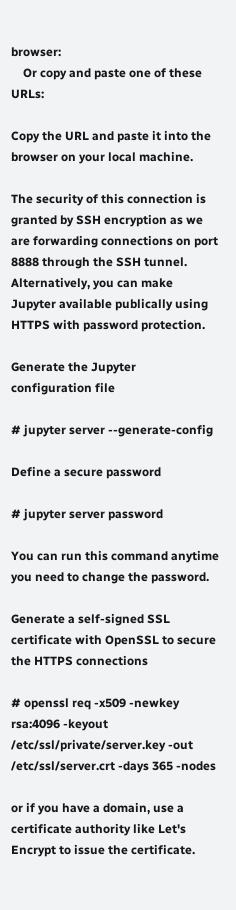browser:
    Or copy and paste one of these URLs:

Copy the URL and paste it into the browser on your local machine.

The security of this connection is granted by SSH encryption as we are forwarding connections on port 8888 through the SSH tunnel. Alternatively, you can make Jupyter available publically using HTTPS with password protection.

Generate the Jupyter configuration file

# jupyter server --generate-config

Define a secure password

# jupyter server password

You can run this command anytime you need to change the password.

Generate a self-signed SSL certificate with OpenSSL to secure the HTTPS connections

# openssl req -x509 -newkey rsa:4096 -keyout /etc/ssl/private/server.key -out /etc/ssl/server.crt -days 365 -nodes

or if you have a domain, use a certificate authority like Let's Encrypt to issue the certificate.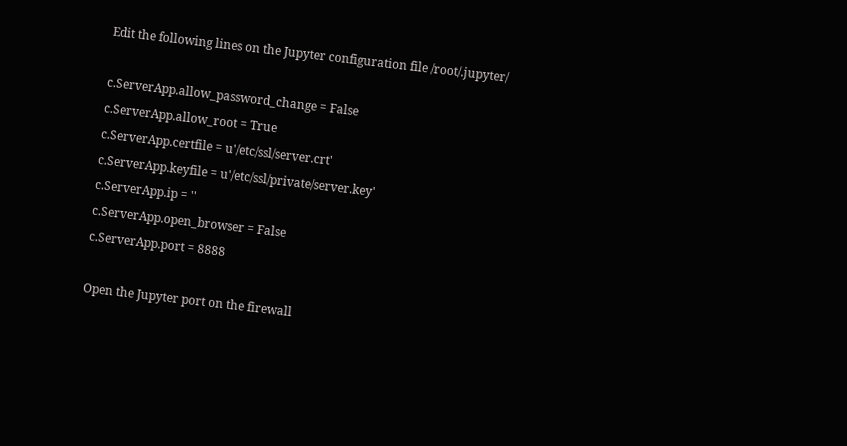Edit the following lines on the Jupyter configuration file /root/.jupyter/

c.ServerApp.allow_password_change = False
c.ServerApp.allow_root = True
c.ServerApp.certfile = u'/etc/ssl/server.crt'
c.ServerApp.keyfile = u'/etc/ssl/private/server.key'
c.ServerApp.ip = ''
c.ServerApp.open_browser = False
c.ServerApp.port = 8888

Open the Jupyter port on the firewall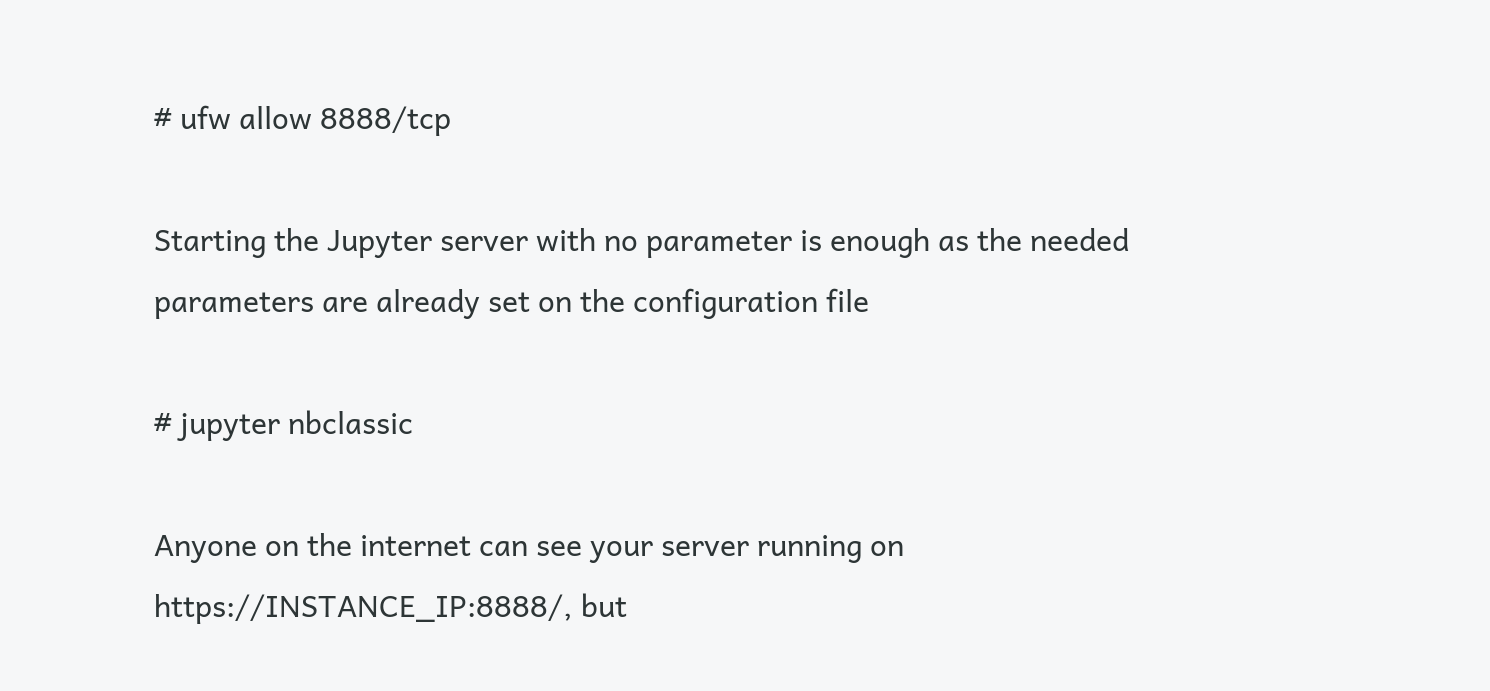# ufw allow 8888/tcp

Starting the Jupyter server with no parameter is enough as the needed parameters are already set on the configuration file

# jupyter nbclassic

Anyone on the internet can see your server running on https://INSTANCE_IP:8888/, but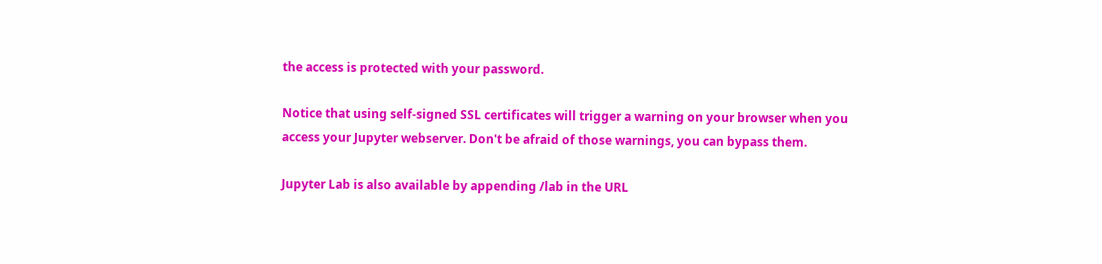the access is protected with your password.

Notice that using self-signed SSL certificates will trigger a warning on your browser when you access your Jupyter webserver. Don't be afraid of those warnings, you can bypass them.

Jupyter Lab is also available by appending /lab in the URL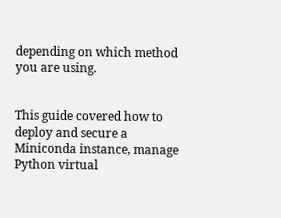depending on which method you are using.


This guide covered how to deploy and secure a Miniconda instance, manage Python virtual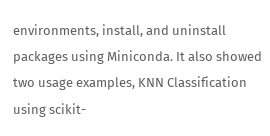environments, install, and uninstall packages using Miniconda. It also showed two usage examples, KNN Classification using scikit-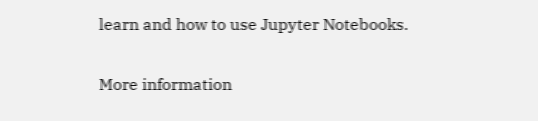learn and how to use Jupyter Notebooks.

More information